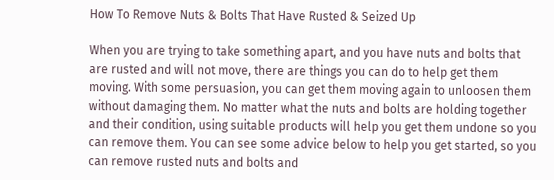How To Remove Nuts & Bolts That Have Rusted & Seized Up

When you are trying to take something apart, and you have nuts and bolts that are rusted and will not move, there are things you can do to help get them moving. With some persuasion, you can get them moving again to unloosen them without damaging them. No matter what the nuts and bolts are holding together and their condition, using suitable products will help you get them undone so you can remove them. You can see some advice below to help you get started, so you can remove rusted nuts and bolts and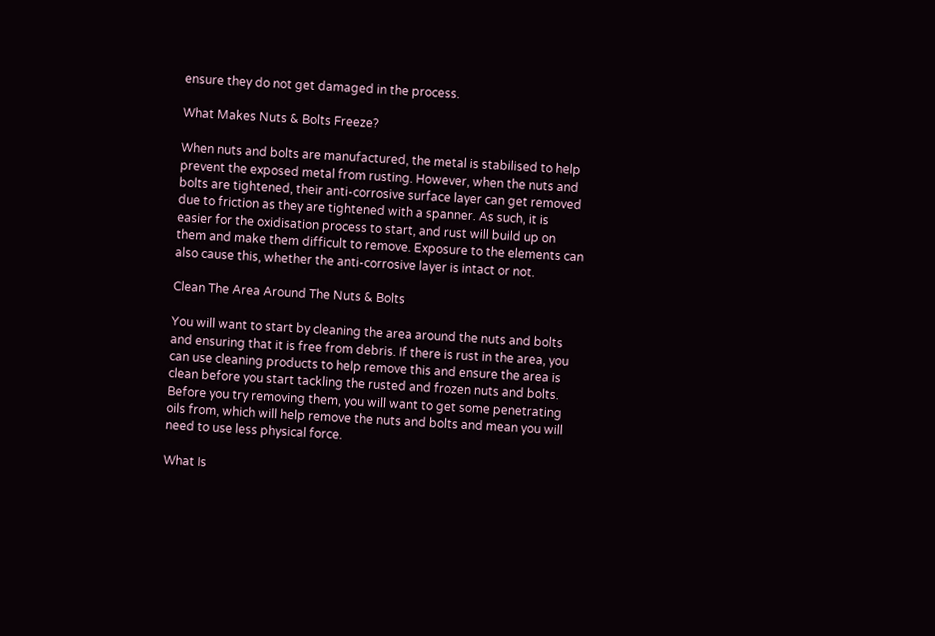ensure they do not get damaged in the process.

What Makes Nuts & Bolts Freeze?

When nuts and bolts are manufactured, the metal is stabilised to help prevent the exposed metal from rusting. However, when the nuts and bolts are tightened, their anti-corrosive surface layer can get removed due to friction as they are tightened with a spanner. As such, it is easier for the oxidisation process to start, and rust will build up on them and make them difficult to remove. Exposure to the elements can also cause this, whether the anti-corrosive layer is intact or not.

Clean The Area Around The Nuts & Bolts

You will want to start by cleaning the area around the nuts and bolts and ensuring that it is free from debris. If there is rust in the area, you can use cleaning products to help remove this and ensure the area is clean before you start tackling the rusted and frozen nuts and bolts. Before you try removing them, you will want to get some penetrating oils from, which will help remove the nuts and bolts and mean you will need to use less physical force.

What Is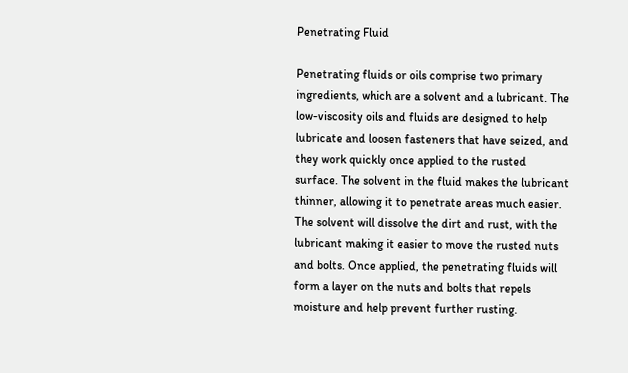Penetrating Fluid

Penetrating fluids or oils comprise two primary ingredients, which are a solvent and a lubricant. The low-viscosity oils and fluids are designed to help lubricate and loosen fasteners that have seized, and they work quickly once applied to the rusted surface. The solvent in the fluid makes the lubricant thinner, allowing it to penetrate areas much easier. The solvent will dissolve the dirt and rust, with the lubricant making it easier to move the rusted nuts and bolts. Once applied, the penetrating fluids will form a layer on the nuts and bolts that repels moisture and help prevent further rusting.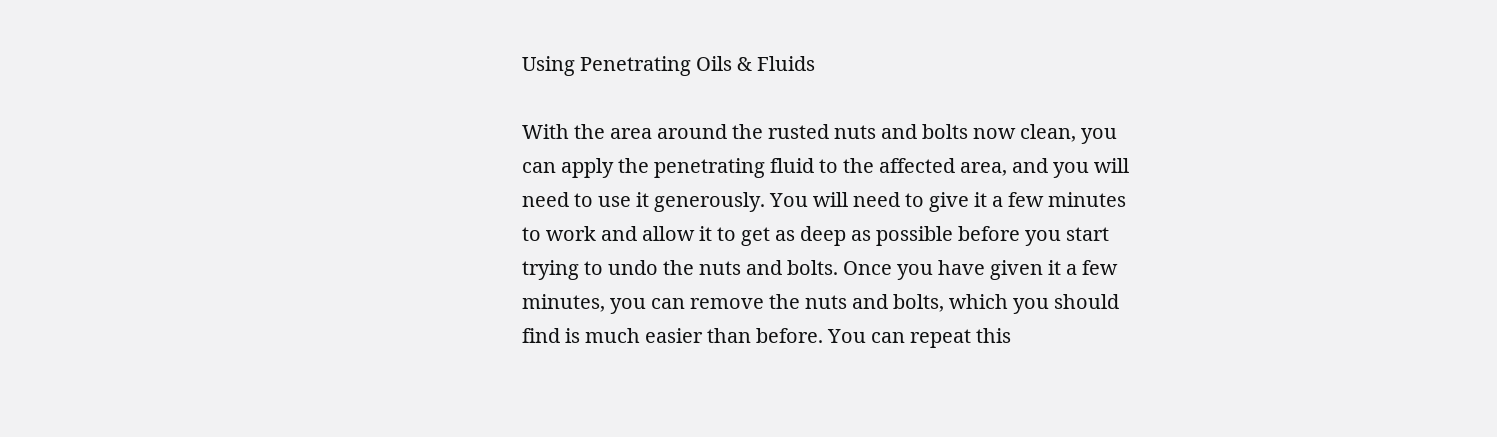Using Penetrating Oils & Fluids

With the area around the rusted nuts and bolts now clean, you can apply the penetrating fluid to the affected area, and you will need to use it generously. You will need to give it a few minutes to work and allow it to get as deep as possible before you start trying to undo the nuts and bolts. Once you have given it a few minutes, you can remove the nuts and bolts, which you should find is much easier than before. You can repeat this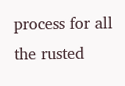process for all the rusted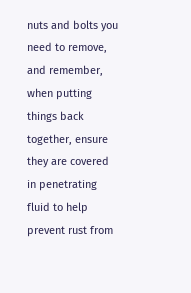nuts and bolts you need to remove, and remember, when putting things back together, ensure they are covered in penetrating fluid to help prevent rust from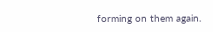forming on them again.